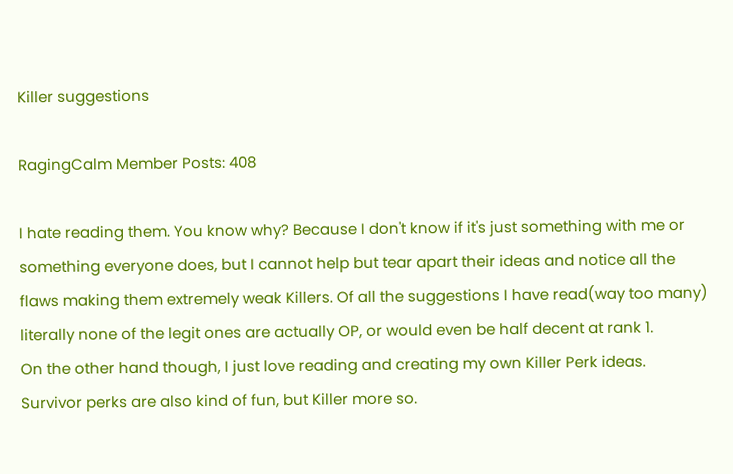Killer suggestions

RagingCalm Member Posts: 408

I hate reading them. You know why? Because I don't know if it's just something with me or something everyone does, but I cannot help but tear apart their ideas and notice all the flaws making them extremely weak Killers. Of all the suggestions I have read(way too many) literally none of the legit ones are actually OP, or would even be half decent at rank 1.
On the other hand though, I just love reading and creating my own Killer Perk ideas. Survivor perks are also kind of fun, but Killer more so.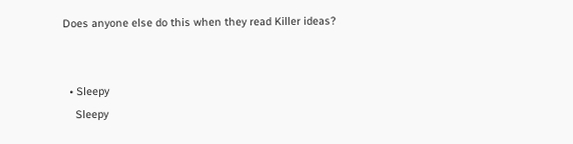Does anyone else do this when they read Killer ideas?


  • Sleepy
    Sleepy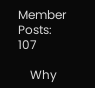Member Posts: 107

    Why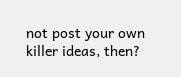not post your own killer ideas, then?